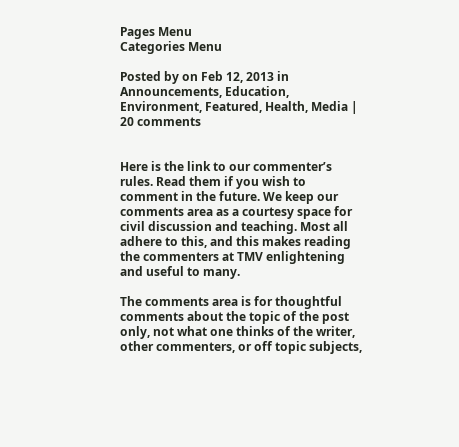Pages Menu
Categories Menu

Posted by on Feb 12, 2013 in Announcements, Education, Environment, Featured, Health, Media | 20 comments


Here is the link to our commenter’s rules. Read them if you wish to comment in the future. We keep our comments area as a courtesy space for civil discussion and teaching. Most all adhere to this, and this makes reading the commenters at TMV enlightening and useful to many.

The comments area is for thoughtful comments about the topic of the post only, not what one thinks of the writer, other commenters, or off topic subjects,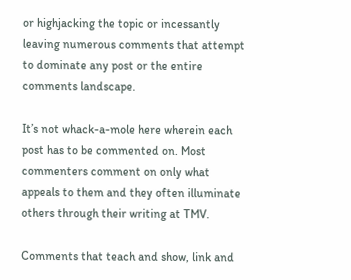or highjacking the topic or incessantly leaving numerous comments that attempt to dominate any post or the entire comments landscape.

It’s not whack-a-mole here wherein each post has to be commented on. Most commenters comment on only what appeals to them and they often illuminate others through their writing at TMV.

Comments that teach and show, link and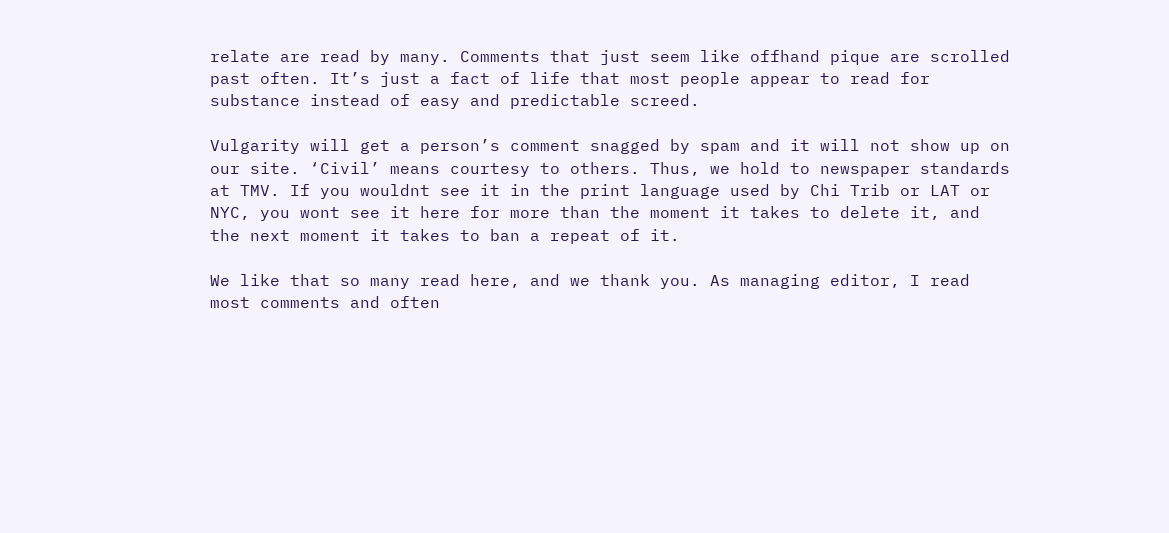relate are read by many. Comments that just seem like offhand pique are scrolled past often. It’s just a fact of life that most people appear to read for substance instead of easy and predictable screed.

Vulgarity will get a person’s comment snagged by spam and it will not show up on our site. ‘Civil’ means courtesy to others. Thus, we hold to newspaper standards at TMV. If you wouldnt see it in the print language used by Chi Trib or LAT or NYC, you wont see it here for more than the moment it takes to delete it, and the next moment it takes to ban a repeat of it.

We like that so many read here, and we thank you. As managing editor, I read most comments and often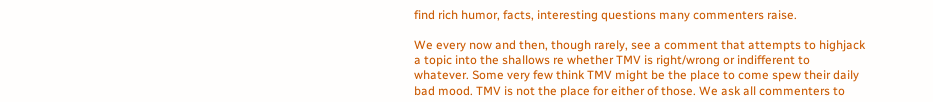find rich humor, facts, interesting questions many commenters raise.

We every now and then, though rarely, see a comment that attempts to highjack a topic into the shallows re whether TMV is right/wrong or indifferent to whatever. Some very few think TMV might be the place to come spew their daily bad mood. TMV is not the place for either of those. We ask all commenters to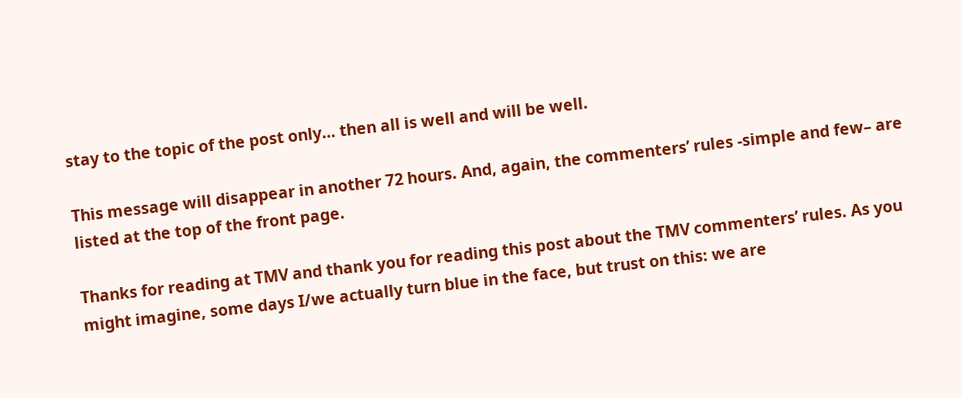stay to the topic of the post only… then all is well and will be well.

This message will disappear in another 72 hours. And, again, the commenters’ rules -simple and few– are listed at the top of the front page.

Thanks for reading at TMV and thank you for reading this post about the TMV commenters’ rules. As you might imagine, some days I/we actually turn blue in the face, but trust on this: we are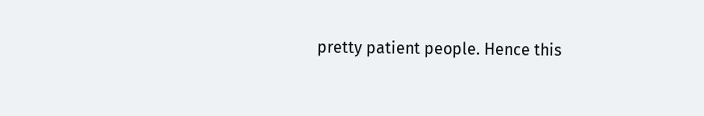pretty patient people. Hence this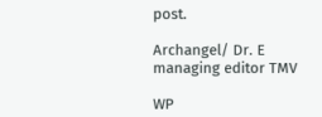post.

Archangel/ Dr. E
managing editor TMV

WP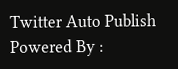Twitter Auto Publish Powered By :